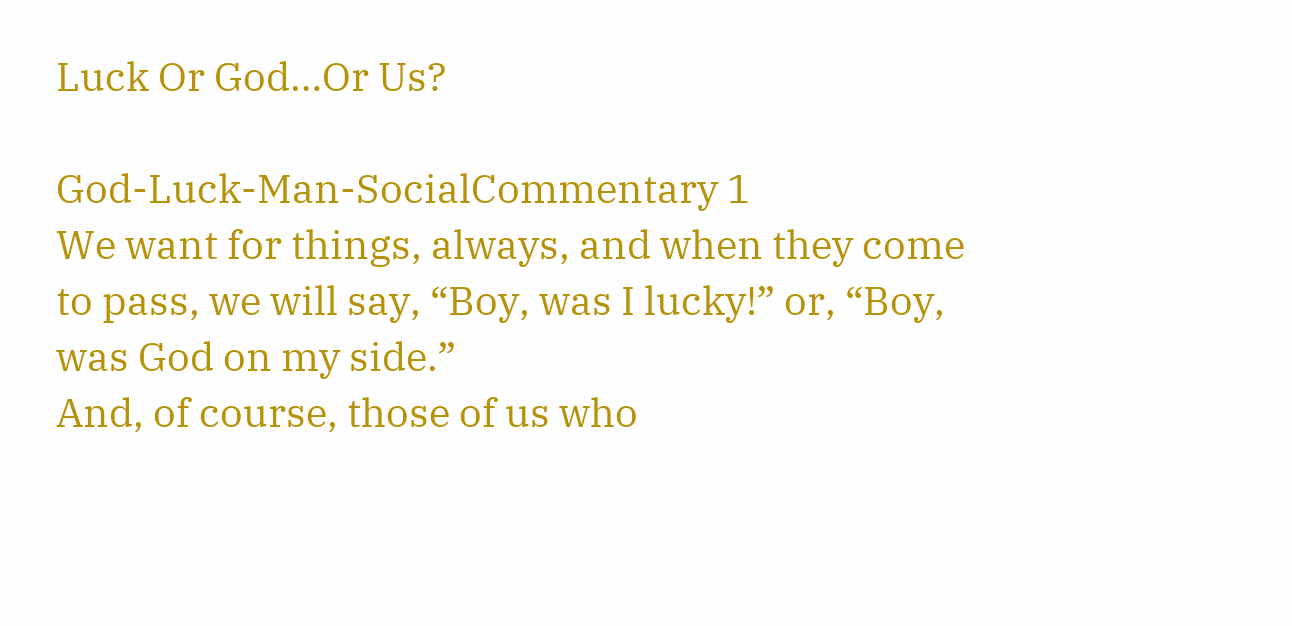Luck Or God…Or Us?

God-Luck-Man-SocialCommentary 1
We want for things, always, and when they come to pass, we will say, “Boy, was I lucky!” or, “Boy, was God on my side.”
And, of course, those of us who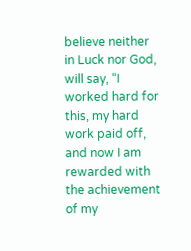believe neither in Luck nor God, will say, “I worked hard for this, my hard work paid off, and now I am rewarded with the achievement of my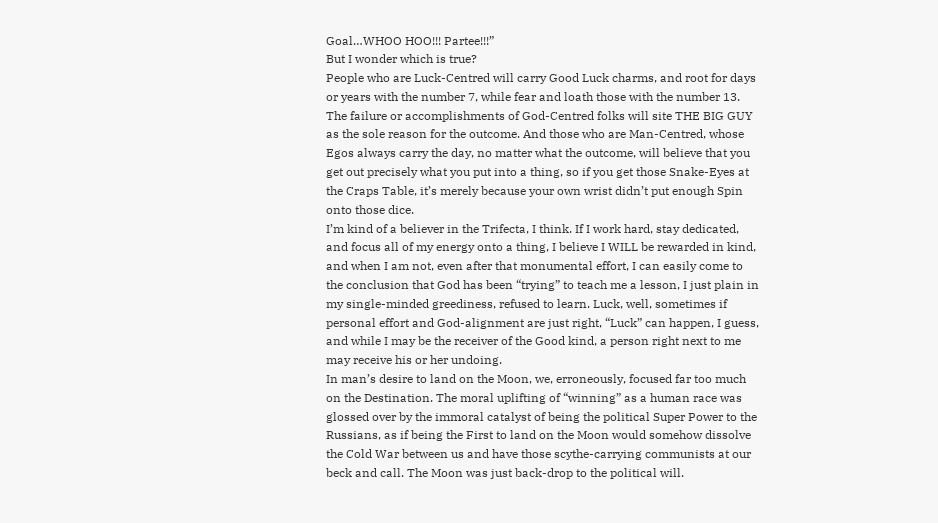Goal…WHOO HOO!!! Partee!!!”
But I wonder which is true?
People who are Luck-Centred will carry Good Luck charms, and root for days or years with the number 7, while fear and loath those with the number 13. The failure or accomplishments of God-Centred folks will site THE BIG GUY as the sole reason for the outcome. And those who are Man-Centred, whose Egos always carry the day, no matter what the outcome, will believe that you get out precisely what you put into a thing, so if you get those Snake-Eyes at the Craps Table, it’s merely because your own wrist didn’t put enough Spin onto those dice.
I’m kind of a believer in the Trifecta, I think. If I work hard, stay dedicated, and focus all of my energy onto a thing, I believe I WILL be rewarded in kind, and when I am not, even after that monumental effort, I can easily come to the conclusion that God has been “trying” to teach me a lesson, I just plain in my single-minded greediness, refused to learn. Luck, well, sometimes if personal effort and God-alignment are just right, “Luck” can happen, I guess, and while I may be the receiver of the Good kind, a person right next to me may receive his or her undoing.
In man’s desire to land on the Moon, we, erroneously, focused far too much on the Destination. The moral uplifting of “winning” as a human race was glossed over by the immoral catalyst of being the political Super Power to the Russians, as if being the First to land on the Moon would somehow dissolve the Cold War between us and have those scythe-carrying communists at our beck and call. The Moon was just back-drop to the political will.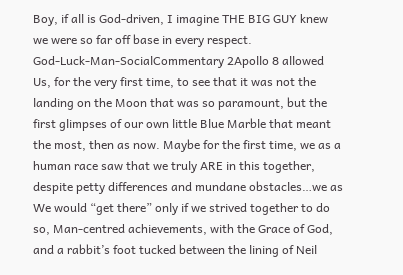Boy, if all is God-driven, I imagine THE BIG GUY knew we were so far off base in every respect.
God-Luck-Man-SocialCommentary 2Apollo 8 allowed Us, for the very first time, to see that it was not the landing on the Moon that was so paramount, but the first glimpses of our own little Blue Marble that meant the most, then as now. Maybe for the first time, we as a human race saw that we truly ARE in this together, despite petty differences and mundane obstacles…we as We would “get there” only if we strived together to do so, Man-centred achievements, with the Grace of God, and a rabbit’s foot tucked between the lining of Neil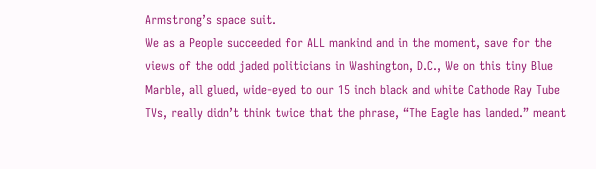Armstrong’s space suit.
We as a People succeeded for ALL mankind and in the moment, save for the views of the odd jaded politicians in Washington, D.C., We on this tiny Blue Marble, all glued, wide-eyed to our 15 inch black and white Cathode Ray Tube TVs, really didn’t think twice that the phrase, “The Eagle has landed.” meant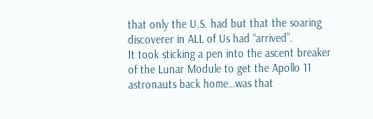that only the U.S. had but that the soaring discoverer in ALL of Us had “arrived”.
It took sticking a pen into the ascent breaker of the Lunar Module to get the Apollo 11 astronauts back home…was that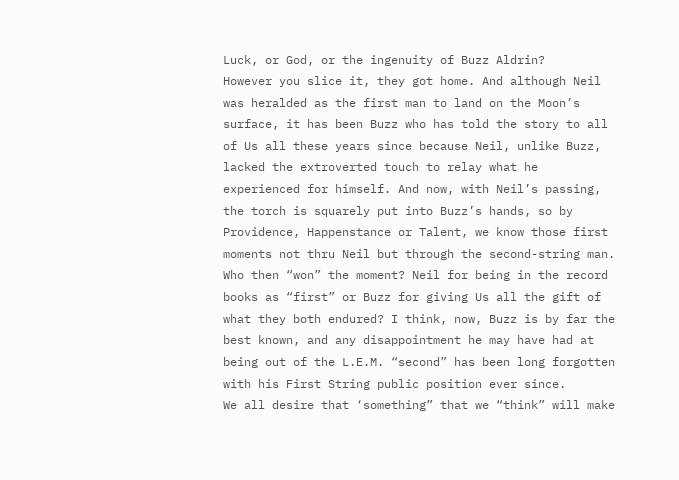Luck, or God, or the ingenuity of Buzz Aldrin?
However you slice it, they got home. And although Neil was heralded as the first man to land on the Moon’s surface, it has been Buzz who has told the story to all of Us all these years since because Neil, unlike Buzz, lacked the extroverted touch to relay what he experienced for himself. And now, with Neil’s passing, the torch is squarely put into Buzz’s hands, so by Providence, Happenstance or Talent, we know those first moments not thru Neil but through the second-string man. Who then “won” the moment? Neil for being in the record books as “first” or Buzz for giving Us all the gift of what they both endured? I think, now, Buzz is by far the best known, and any disappointment he may have had at being out of the L.E.M. “second” has been long forgotten with his First String public position ever since.
We all desire that ‘something” that we “think” will make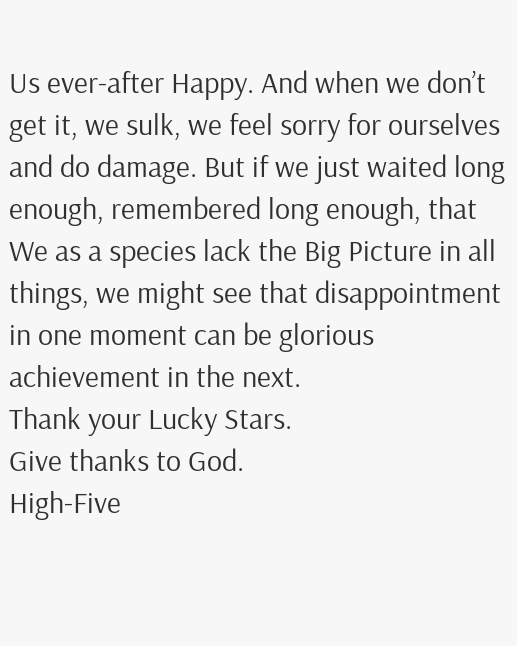Us ever-after Happy. And when we don’t get it, we sulk, we feel sorry for ourselves and do damage. But if we just waited long enough, remembered long enough, that We as a species lack the Big Picture in all things, we might see that disappointment in one moment can be glorious achievement in the next.
Thank your Lucky Stars.
Give thanks to God.
High-Five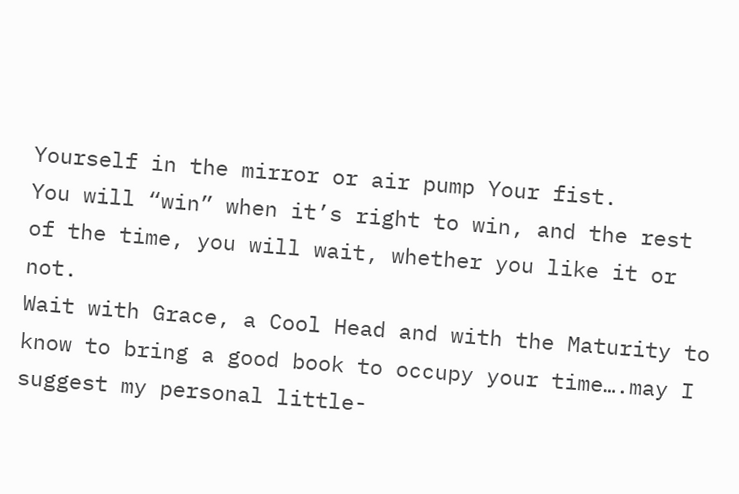Yourself in the mirror or air pump Your fist.
You will “win” when it’s right to win, and the rest of the time, you will wait, whether you like it or not.
Wait with Grace, a Cool Head and with the Maturity to know to bring a good book to occupy your time….may I suggest my personal little-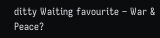ditty Waiting favourite – War & Peace?